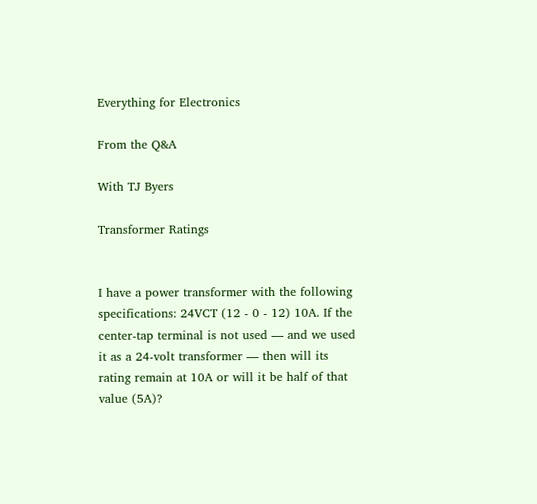Everything for Electronics

From the Q&A

With TJ Byers

Transformer Ratings


I have a power transformer with the following specifications: 24VCT (12 - 0 - 12) 10A. If the center-tap terminal is not used — and we used it as a 24-volt transformer — then will its rating remain at 10A or will it be half of that value (5A)?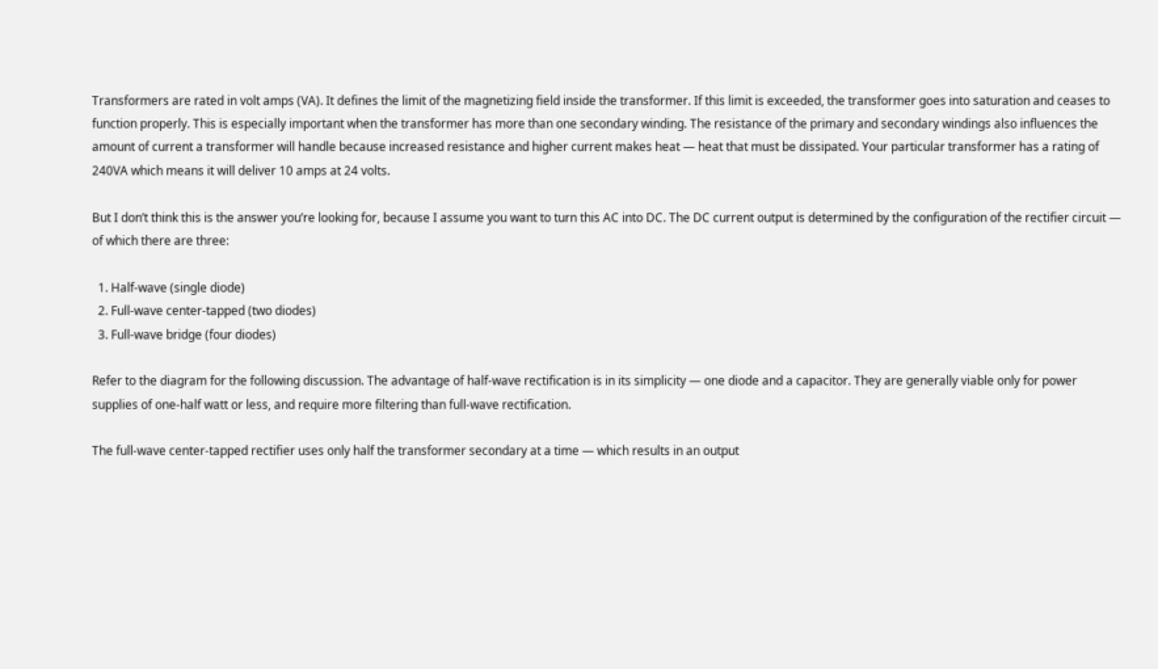Transformers are rated in volt amps (VA). It defines the limit of the magnetizing field inside the transformer. If this limit is exceeded, the transformer goes into saturation and ceases to function properly. This is especially important when the transformer has more than one secondary winding. The resistance of the primary and secondary windings also influences the amount of current a transformer will handle because increased resistance and higher current makes heat — heat that must be dissipated. Your particular transformer has a rating of 240VA which means it will deliver 10 amps at 24 volts.

But I don’t think this is the answer you’re looking for, because I assume you want to turn this AC into DC. The DC current output is determined by the configuration of the rectifier circuit — of which there are three:

  1. Half-wave (single diode)
  2. Full-wave center-tapped (two diodes)
  3. Full-wave bridge (four diodes)

Refer to the diagram for the following discussion. The advantage of half-wave rectification is in its simplicity — one diode and a capacitor. They are generally viable only for power supplies of one-half watt or less, and require more filtering than full-wave rectification.

The full-wave center-tapped rectifier uses only half the transformer secondary at a time — which results in an output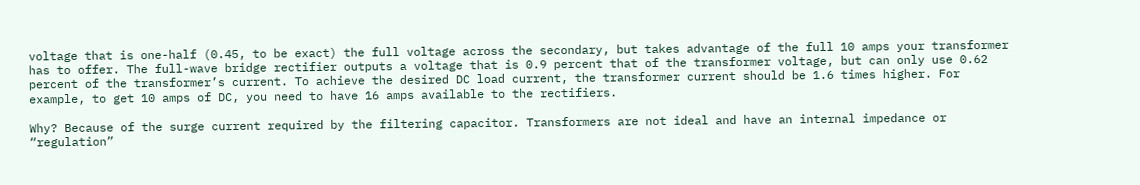voltage that is one-half (0.45, to be exact) the full voltage across the secondary, but takes advantage of the full 10 amps your transformer has to offer. The full-wave bridge rectifier outputs a voltage that is 0.9 percent that of the transformer voltage, but can only use 0.62 percent of the transformer’s current. To achieve the desired DC load current, the transformer current should be 1.6 times higher. For example, to get 10 amps of DC, you need to have 16 amps available to the rectifiers.

Why? Because of the surge current required by the filtering capacitor. Transformers are not ideal and have an internal impedance or “regulation”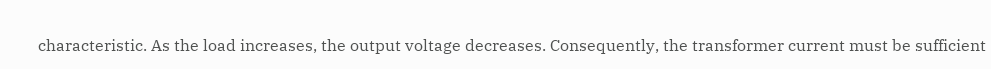characteristic. As the load increases, the output voltage decreases. Consequently, the transformer current must be sufficient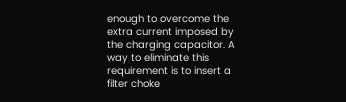enough to overcome the extra current imposed by the charging capacitor. A way to eliminate this requirement is to insert a filter choke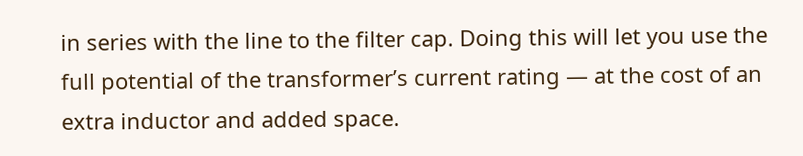in series with the line to the filter cap. Doing this will let you use the full potential of the transformer’s current rating — at the cost of an extra inductor and added space.